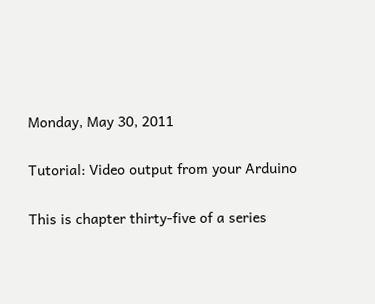Monday, May 30, 2011

Tutorial: Video output from your Arduino

This is chapter thirty-five of a series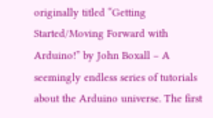originally titled “Getting Started/Moving Forward with Arduino!” by John Boxall – A seemingly endless series of tutorials about the Arduino universe. The first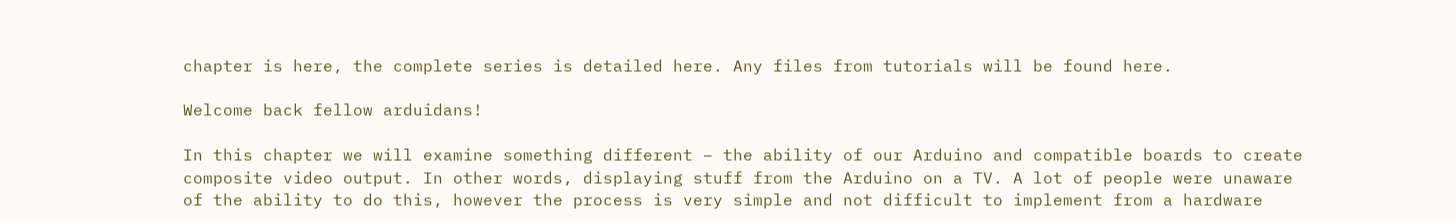chapter is here, the complete series is detailed here. Any files from tutorials will be found here.

Welcome back fellow arduidans!

In this chapter we will examine something different – the ability of our Arduino and compatible boards to create composite video output. In other words, displaying stuff from the Arduino on a TV. A lot of people were unaware of the ability to do this, however the process is very simple and not difficult to implement from a hardware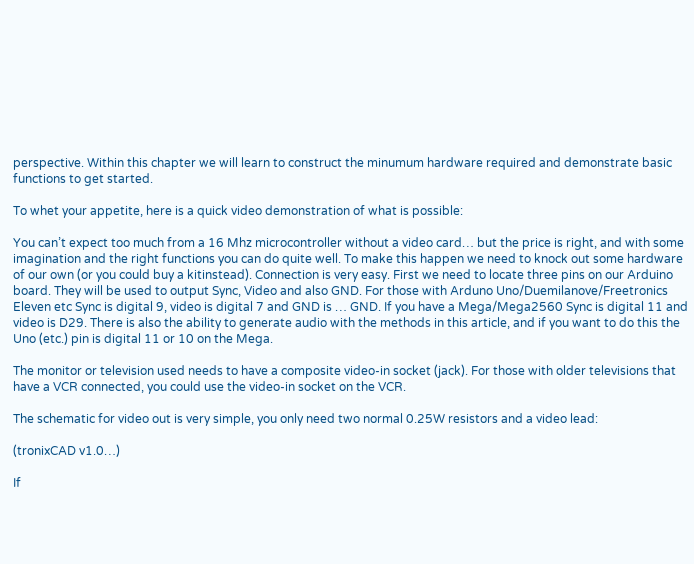perspective. Within this chapter we will learn to construct the minumum hardware required and demonstrate basic functions to get started.

To whet your appetite, here is a quick video demonstration of what is possible:

You can’t expect too much from a 16 Mhz microcontroller without a video card… but the price is right, and with some imagination and the right functions you can do quite well. To make this happen we need to knock out some hardware of our own (or you could buy a kitinstead). Connection is very easy. First we need to locate three pins on our Arduino board. They will be used to output Sync, Video and also GND. For those with Arduno Uno/Duemilanove/Freetronics Eleven etc Sync is digital 9, video is digital 7 and GND is … GND. If you have a Mega/Mega2560 Sync is digital 11 and video is D29. There is also the ability to generate audio with the methods in this article, and if you want to do this the Uno (etc.) pin is digital 11 or 10 on the Mega.

The monitor or television used needs to have a composite video-in socket (jack). For those with older televisions that have a VCR connected, you could use the video-in socket on the VCR.

The schematic for video out is very simple, you only need two normal 0.25W resistors and a video lead:

(tronixCAD v1.0…)

If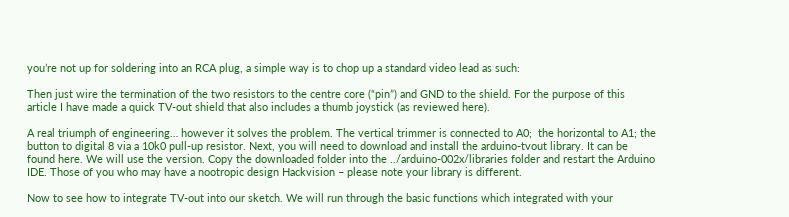you’re not up for soldering into an RCA plug, a simple way is to chop up a standard video lead as such:

Then just wire the termination of the two resistors to the centre core (“pin”) and GND to the shield. For the purpose of this article I have made a quick TV-out shield that also includes a thumb joystick (as reviewed here).

A real triumph of engineering… however it solves the problem. The vertical trimmer is connected to A0;  the horizontal to A1; the button to digital 8 via a 10k0 pull-up resistor. Next, you will need to download and install the arduino-tvout library. It can be found here. We will use the version. Copy the downloaded folder into the ../arduino-002x/libraries folder and restart the Arduino IDE. Those of you who may have a nootropic design Hackvision – please note your library is different.

Now to see how to integrate TV-out into our sketch. We will run through the basic functions which integrated with your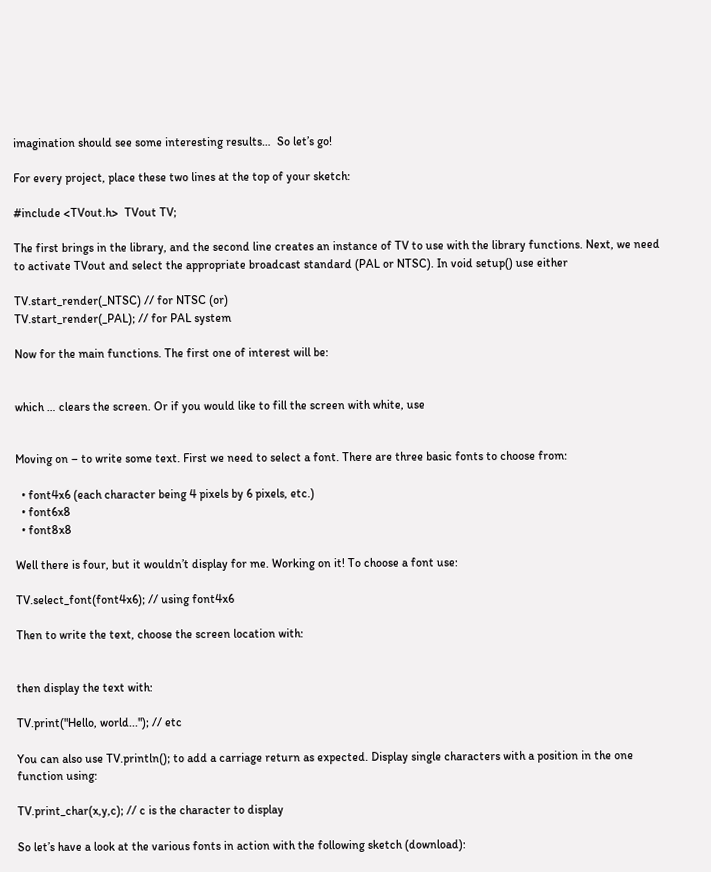imagination should see some interesting results…  So let’s go!

For every project, place these two lines at the top of your sketch:

#include <TVout.h>  TVout TV;

The first brings in the library, and the second line creates an instance of TV to use with the library functions. Next, we need to activate TVout and select the appropriate broadcast standard (PAL or NTSC). In void setup() use either

TV.start_render(_NTSC) // for NTSC (or)
TV.start_render(_PAL); // for PAL system

Now for the main functions. The first one of interest will be:


which … clears the screen. Or if you would like to fill the screen with white, use


Moving on – to write some text. First we need to select a font. There are three basic fonts to choose from:

  • font4x6 (each character being 4 pixels by 6 pixels, etc.)
  • font6x8
  • font8x8

Well there is four, but it wouldn’t display for me. Working on it! To choose a font use:

TV.select_font(font4x6); // using font4x6

Then to write the text, choose the screen location with:


then display the text with:

TV.print("Hello, world..."); // etc

You can also use TV.println(); to add a carriage return as expected. Display single characters with a position in the one function using:

TV.print_char(x,y,c); // c is the character to display

So let’s have a look at the various fonts in action with the following sketch (download):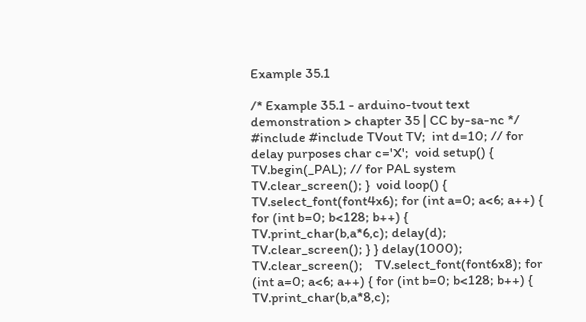Example 35.1

/* Example 35.1 - arduino-tvout text demonstration > chapter 35 | CC by-sa-nc */  #include #include TVout TV;  int d=10; // for delay purposes char c='X';  void setup() { TV.begin(_PAL); // for PAL system TV.clear_screen(); }  void loop() { TV.select_font(font4x6); for (int a=0; a<6; a++) { for (int b=0; b<128; b++) { TV.print_char(b,a*6,c); delay(d); TV.clear_screen(); } } delay(1000); TV.clear_screen();    TV.select_font(font6x8); for (int a=0; a<6; a++) { for (int b=0; b<128; b++) { TV.print_char(b,a*8,c);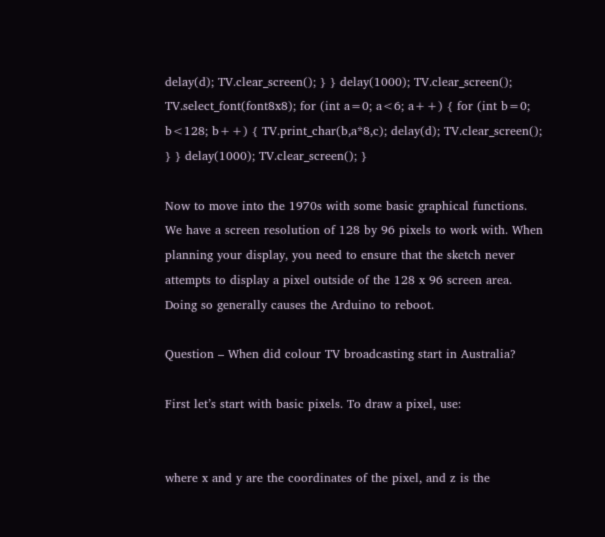delay(d); TV.clear_screen(); } } delay(1000); TV.clear_screen();    TV.select_font(font8x8); for (int a=0; a<6; a++) { for (int b=0; b<128; b++) { TV.print_char(b,a*8,c); delay(d); TV.clear_screen(); } } delay(1000); TV.clear_screen(); }

Now to move into the 1970s with some basic graphical functions. We have a screen resolution of 128 by 96 pixels to work with. When planning your display, you need to ensure that the sketch never attempts to display a pixel outside of the 128 x 96 screen area. Doing so generally causes the Arduino to reboot.

Question – When did colour TV broadcasting start in Australia?

First let’s start with basic pixels. To draw a pixel, use:


where x and y are the coordinates of the pixel, and z is the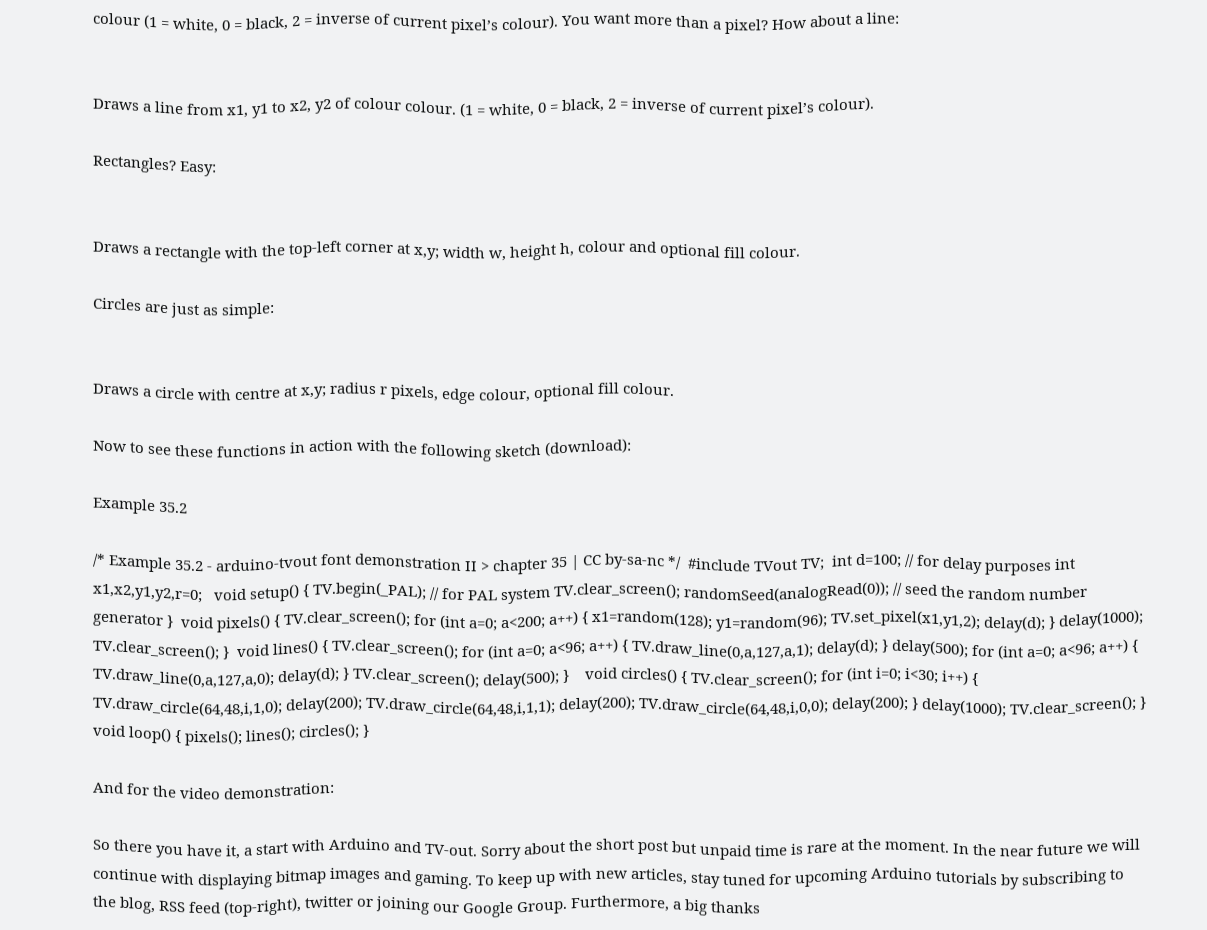colour (1 = white, 0 = black, 2 = inverse of current pixel’s colour). You want more than a pixel? How about a line:


Draws a line from x1, y1 to x2, y2 of colour colour. (1 = white, 0 = black, 2 = inverse of current pixel’s colour).

Rectangles? Easy:


Draws a rectangle with the top-left corner at x,y; width w, height h, colour and optional fill colour.

Circles are just as simple:


Draws a circle with centre at x,y; radius r pixels, edge colour, optional fill colour.

Now to see these functions in action with the following sketch (download):

Example 35.2

/* Example 35.2 - arduino-tvout font demonstration II > chapter 35 | CC by-sa-nc */  #include TVout TV;  int d=100; // for delay purposes int x1,x2,y1,y2,r=0;   void setup() { TV.begin(_PAL); // for PAL system TV.clear_screen(); randomSeed(analogRead(0)); // seed the random number generator }  void pixels() { TV.clear_screen(); for (int a=0; a<200; a++) { x1=random(128); y1=random(96); TV.set_pixel(x1,y1,2); delay(d); } delay(1000); TV.clear_screen(); }  void lines() { TV.clear_screen(); for (int a=0; a<96; a++) { TV.draw_line(0,a,127,a,1); delay(d); } delay(500); for (int a=0; a<96; a++) { TV.draw_line(0,a,127,a,0); delay(d); } TV.clear_screen(); delay(500); }    void circles() { TV.clear_screen(); for (int i=0; i<30; i++) { TV.draw_circle(64,48,i,1,0); delay(200); TV.draw_circle(64,48,i,1,1); delay(200); TV.draw_circle(64,48,i,0,0); delay(200); } delay(1000); TV.clear_screen(); }    void loop() { pixels(); lines(); circles(); }

And for the video demonstration:

So there you have it, a start with Arduino and TV-out. Sorry about the short post but unpaid time is rare at the moment. In the near future we will continue with displaying bitmap images and gaming. To keep up with new articles, stay tuned for upcoming Arduino tutorials by subscribing to the blog, RSS feed (top-right), twitter or joining our Google Group. Furthermore, a big thanks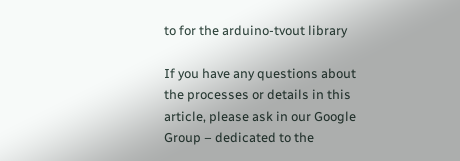to for the arduino-tvout library

If you have any questions about the processes or details in this article, please ask in our Google Group – dedicated to the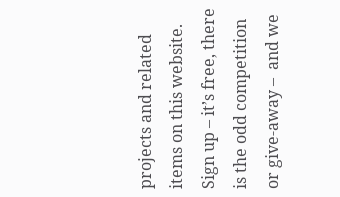projects and related items on this website. Sign up – it’s free, there is the odd competition or give-away –  and we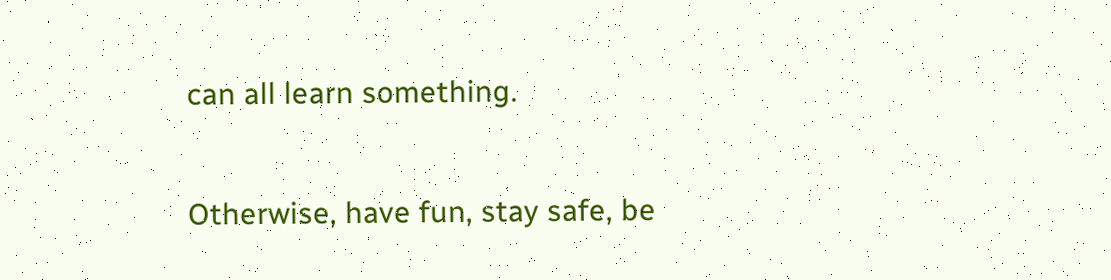can all learn something.

Otherwise, have fun, stay safe, be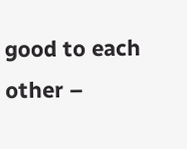good to each other –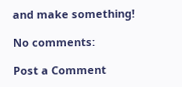and make something!

No comments:

Post a Comment